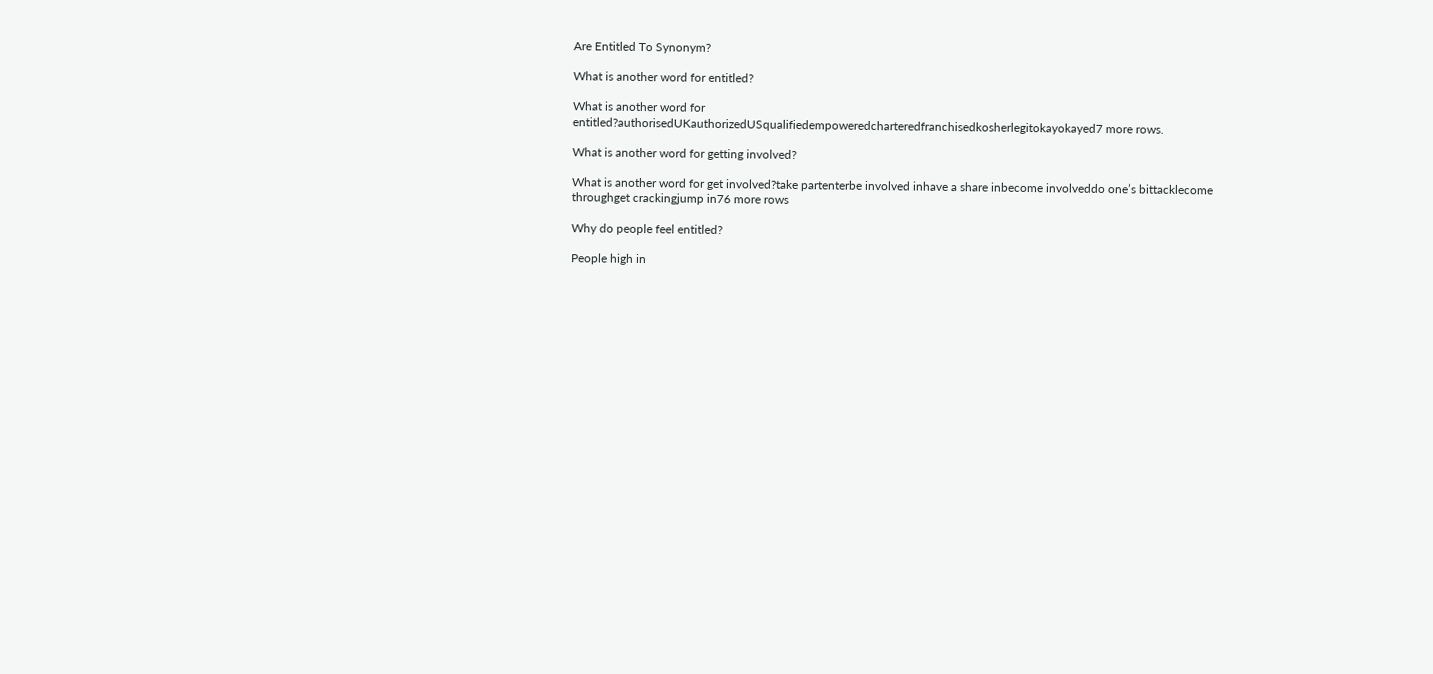Are Entitled To Synonym?

What is another word for entitled?

What is another word for entitled?authorisedUKauthorizedUSqualifiedempoweredcharteredfranchisedkosherlegitokayokayed7 more rows.

What is another word for getting involved?

What is another word for get involved?take partenterbe involved inhave a share inbecome involveddo one’s bittacklecome throughget crackingjump in76 more rows

Why do people feel entitled?

People high in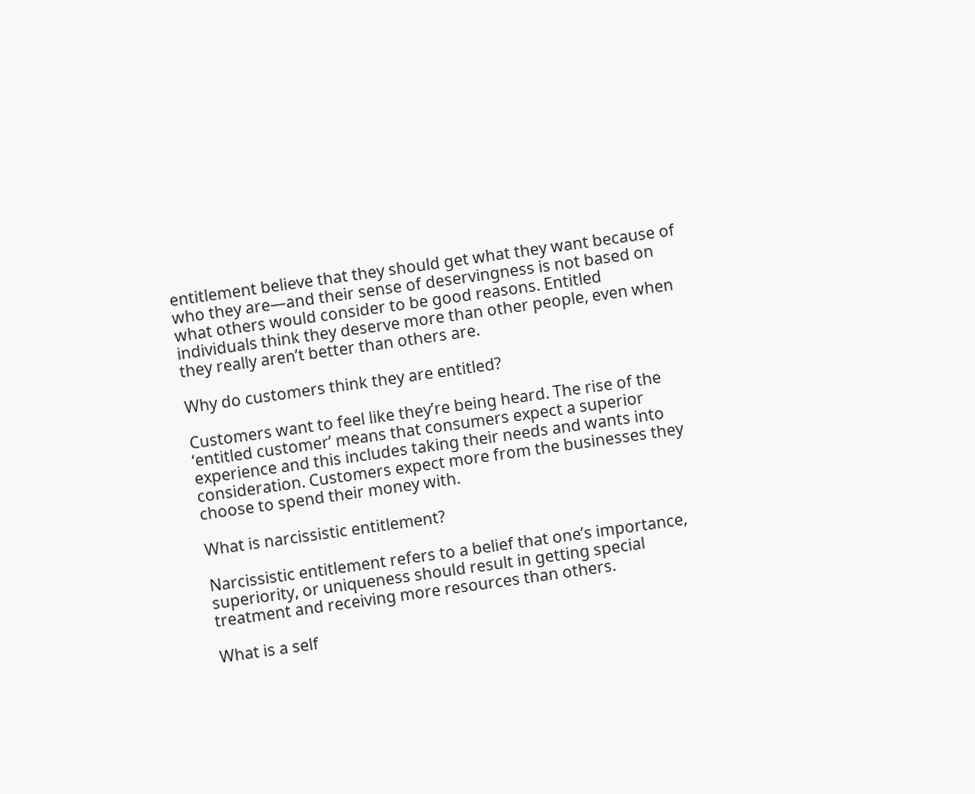entitlement believe that they should get what they want because of who they are—and their sense of deservingness is not based on what others would consider to be good reasons. Entitled individuals think they deserve more than other people, even when they really aren’t better than others are.

Why do customers think they are entitled?

Customers want to feel like they’re being heard. The rise of the ‘entitled customer’ means that consumers expect a superior experience and this includes taking their needs and wants into consideration. Customers expect more from the businesses they choose to spend their money with.

What is narcissistic entitlement?

Narcissistic entitlement refers to a belief that one’s importance, superiority, or uniqueness should result in getting special treatment and receiving more resources than others.

What is a self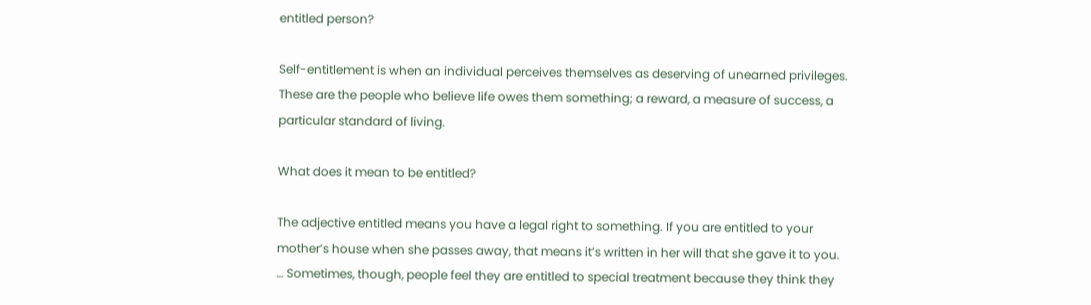entitled person?

Self-entitlement is when an individual perceives themselves as deserving of unearned privileges. These are the people who believe life owes them something; a reward, a measure of success, a particular standard of living.

What does it mean to be entitled?

The adjective entitled means you have a legal right to something. If you are entitled to your mother’s house when she passes away, that means it’s written in her will that she gave it to you. … Sometimes, though, people feel they are entitled to special treatment because they think they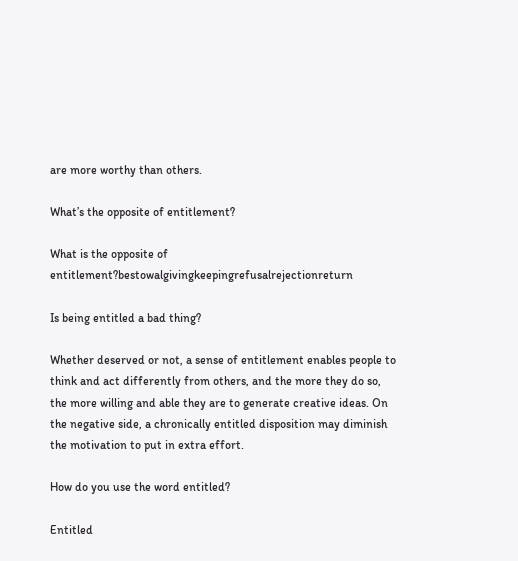are more worthy than others.

What’s the opposite of entitlement?

What is the opposite of entitlement?bestowalgivingkeepingrefusalrejectionreturn

Is being entitled a bad thing?

Whether deserved or not, a sense of entitlement enables people to think and act differently from others, and the more they do so, the more willing and able they are to generate creative ideas. On the negative side, a chronically entitled disposition may diminish the motivation to put in extra effort.

How do you use the word entitled?

Entitled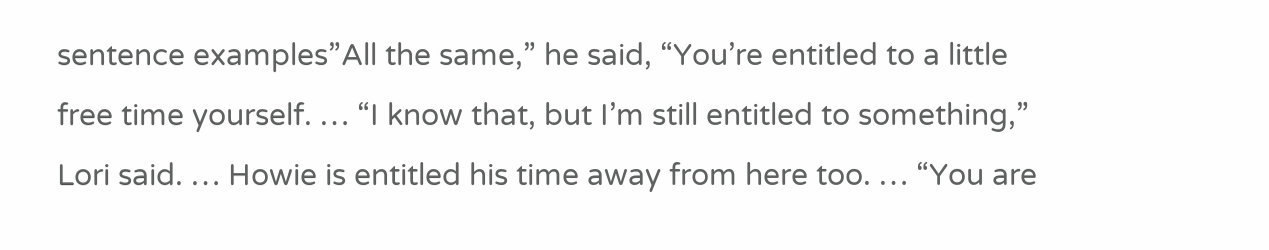sentence examples”All the same,” he said, “You’re entitled to a little free time yourself. … “I know that, but I’m still entitled to something,” Lori said. … Howie is entitled his time away from here too. … “You are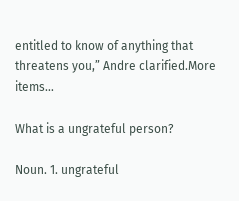entitled to know of anything that threatens you,” Andre clarified.More items…

What is a ungrateful person?

Noun. 1. ungrateful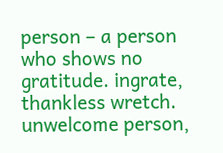person – a person who shows no gratitude. ingrate, thankless wretch. unwelcome person,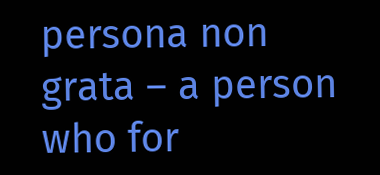persona non grata – a person who for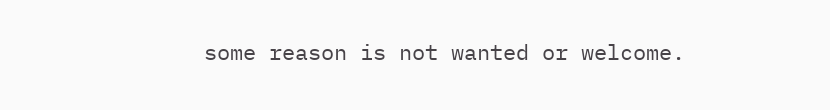some reason is not wanted or welcome.